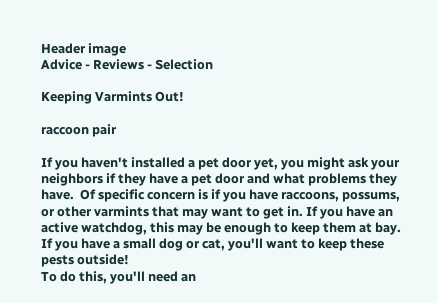Header image
Advice - Reviews - Selection

Keeping Varmints Out!

raccoon pair

If you haven't installed a pet door yet, you might ask your neighbors if they have a pet door and what problems they have.  Of specific concern is if you have raccoons, possums, or other varmints that may want to get in. If you have an active watchdog, this may be enough to keep them at bay. If you have a small dog or cat, you'll want to keep these pests outside!
To do this, you'll need an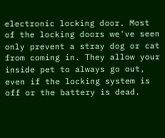electronic locking door. Most of the locking doors we've seen only prevent a stray dog or cat from coming in. They allow your inside pet to always go out, even if the locking system is off or the battery is dead.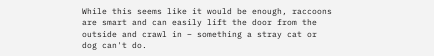While this seems like it would be enough, raccoons are smart and can easily lift the door from the outside and crawl in – something a stray cat or dog can't do.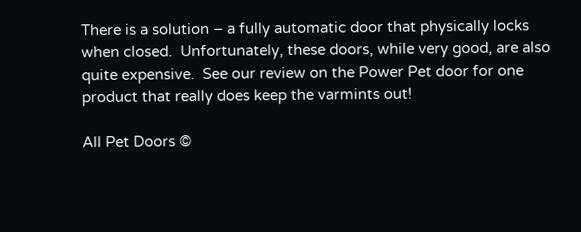There is a solution – a fully automatic door that physically locks when closed.  Unfortunately, these doors, while very good, are also quite expensive.  See our review on the Power Pet door for one product that really does keep the varmints out!

All Pet Doors ©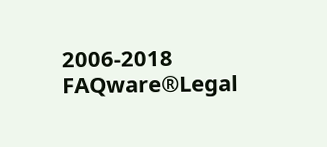2006-2018 FAQware®Legal